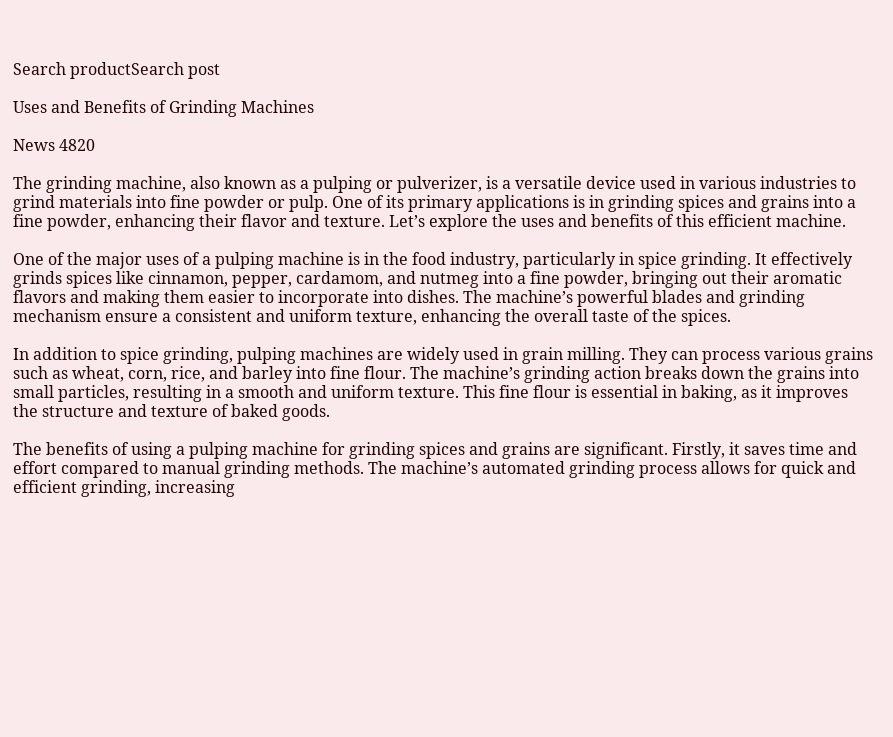Search productSearch post

Uses and Benefits of Grinding Machines

News 4820

The grinding machine, also known as a pulping or pulverizer, is a versatile device used in various industries to grind materials into fine powder or pulp. One of its primary applications is in grinding spices and grains into a fine powder, enhancing their flavor and texture. Let’s explore the uses and benefits of this efficient machine.

One of the major uses of a pulping machine is in the food industry, particularly in spice grinding. It effectively grinds spices like cinnamon, pepper, cardamom, and nutmeg into a fine powder, bringing out their aromatic flavors and making them easier to incorporate into dishes. The machine’s powerful blades and grinding mechanism ensure a consistent and uniform texture, enhancing the overall taste of the spices.

In addition to spice grinding, pulping machines are widely used in grain milling. They can process various grains such as wheat, corn, rice, and barley into fine flour. The machine’s grinding action breaks down the grains into small particles, resulting in a smooth and uniform texture. This fine flour is essential in baking, as it improves the structure and texture of baked goods.

The benefits of using a pulping machine for grinding spices and grains are significant. Firstly, it saves time and effort compared to manual grinding methods. The machine’s automated grinding process allows for quick and efficient grinding, increasing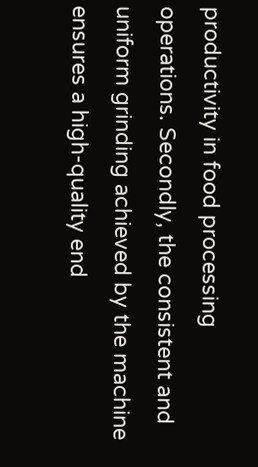productivity in food processing operations. Secondly, the consistent and uniform grinding achieved by the machine ensures a high-quality end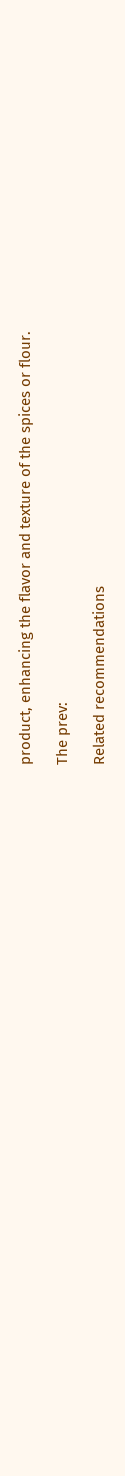product, enhancing the flavor and texture of the spices or flour.

The prev:

Related recommendations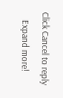Click Cancel to reply
    Expand more!